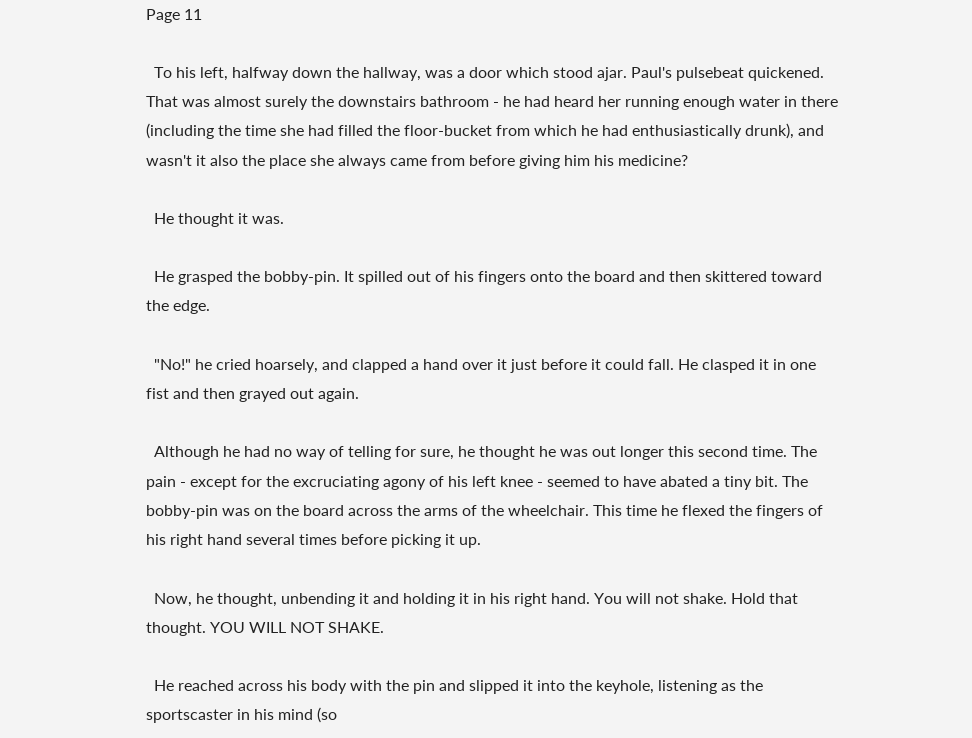Page 11

  To his left, halfway down the hallway, was a door which stood ajar. Paul's pulsebeat quickened. That was almost surely the downstairs bathroom - he had heard her running enough water in there (including the time she had filled the floor-bucket from which he had enthusiastically drunk), and wasn't it also the place she always came from before giving him his medicine?

  He thought it was.

  He grasped the bobby-pin. It spilled out of his fingers onto the board and then skittered toward the edge.

  "No!" he cried hoarsely, and clapped a hand over it just before it could fall. He clasped it in one fist and then grayed out again.

  Although he had no way of telling for sure, he thought he was out longer this second time. The pain - except for the excruciating agony of his left knee - seemed to have abated a tiny bit. The bobby-pin was on the board across the arms of the wheelchair. This time he flexed the fingers of his right hand several times before picking it up.

  Now, he thought, unbending it and holding it in his right hand. You will not shake. Hold that thought. YOU WILL NOT SHAKE.

  He reached across his body with the pin and slipped it into the keyhole, listening as the sportscaster in his mind (so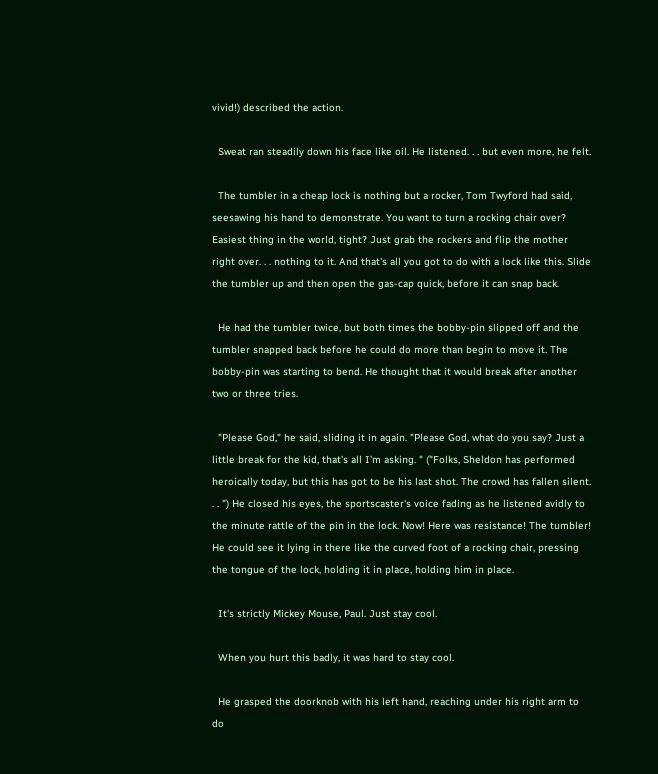vivid!) described the action.

  Sweat ran steadily down his face like oil. He listened. . . but even more, he felt.

  The tumbler in a cheap lock is nothing but a rocker, Tom Twyford had said, seesawing his hand to demonstrate. You want to turn a rocking chair over? Easiest thing in the world, tight? Just grab the rockers and flip the mother right over. . . nothing to it. And that's all you got to do with a lock like this. Slide the tumbler up and then open the gas-cap quick, before it can snap back.

  He had the tumbler twice, but both times the bobby-pin slipped off and the tumbler snapped back before he could do more than begin to move it. The bobby-pin was starting to bend. He thought that it would break after another two or three tries.

  "Please God," he said, sliding it in again. "Please God, what do you say? Just a little break for the kid, that's all I'm asking. " ("Folks, Sheldon has performed heroically today, but this has got to be his last shot. The crowd has fallen silent. . . ") He closed his eyes, the sportscaster's voice fading as he listened avidly to the minute rattle of the pin in the lock. Now! Here was resistance! The tumbler! He could see it lying in there like the curved foot of a rocking chair, pressing the tongue of the lock, holding it in place, holding him in place.

  It's strictly Mickey Mouse, Paul. Just stay cool.

  When you hurt this badly, it was hard to stay cool.

  He grasped the doorknob with his left hand, reaching under his right arm to do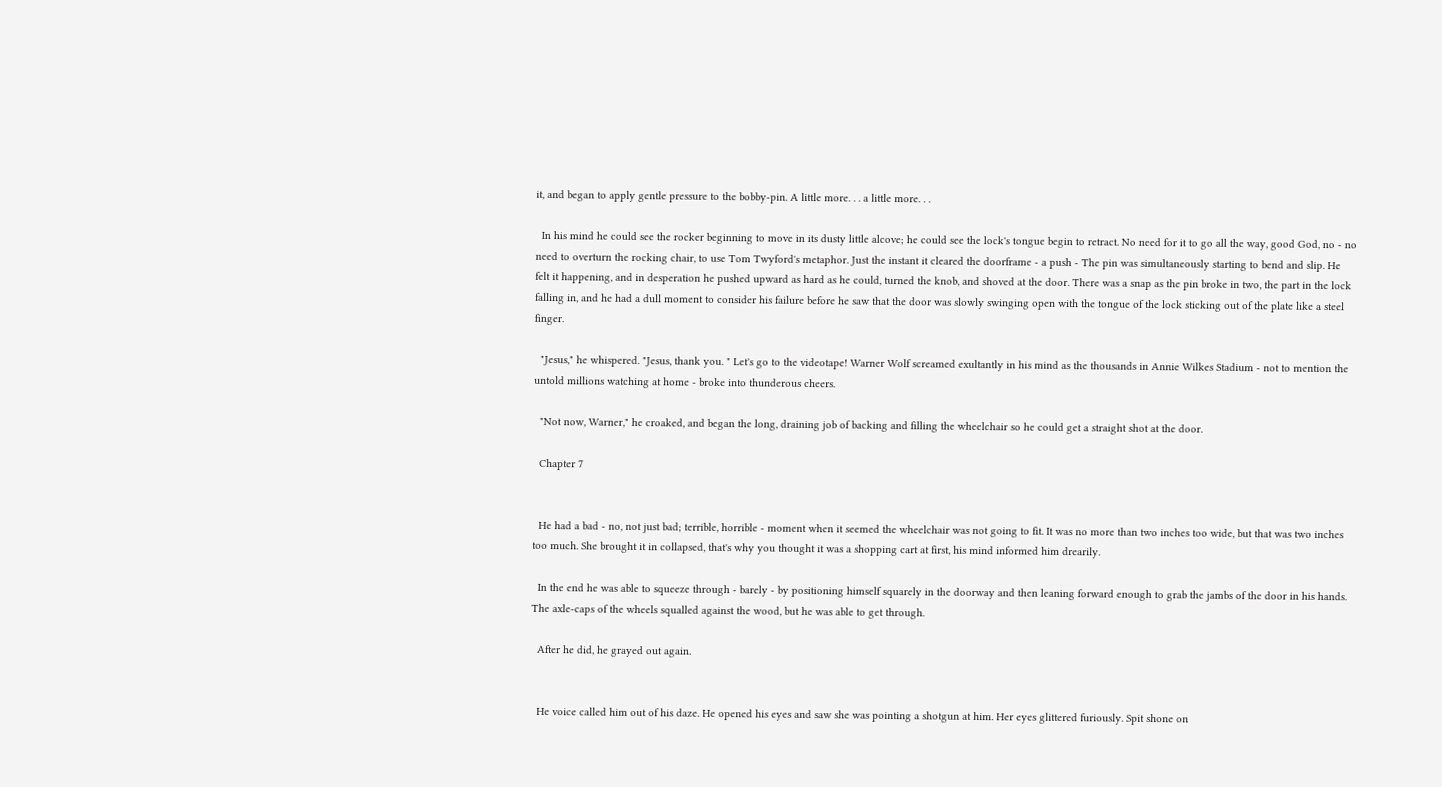it, and began to apply gentle pressure to the bobby-pin. A little more. . . a little more. . .

  In his mind he could see the rocker beginning to move in its dusty little alcove; he could see the lock's tongue begin to retract. No need for it to go all the way, good God, no - no need to overturn the rocking chair, to use Tom Twyford's metaphor. Just the instant it cleared the doorframe - a push - The pin was simultaneously starting to bend and slip. He felt it happening, and in desperation he pushed upward as hard as he could, turned the knob, and shoved at the door. There was a snap as the pin broke in two, the part in the lock falling in, and he had a dull moment to consider his failure before he saw that the door was slowly swinging open with the tongue of the lock sticking out of the plate like a steel finger.

  "Jesus," he whispered. "Jesus, thank you. " Let's go to the videotape! Warner Wolf screamed exultantly in his mind as the thousands in Annie Wilkes Stadium - not to mention the untold millions watching at home - broke into thunderous cheers.

  "Not now, Warner," he croaked, and began the long, draining job of backing and filling the wheelchair so he could get a straight shot at the door.

  Chapter 7


  He had a bad - no, not just bad; terrible, horrible - moment when it seemed the wheelchair was not going to fit. It was no more than two inches too wide, but that was two inches too much. She brought it in collapsed, that's why you thought it was a shopping cart at first, his mind informed him drearily.

  In the end he was able to squeeze through - barely - by positioning himself squarely in the doorway and then leaning forward enough to grab the jambs of the door in his hands. The axle-caps of the wheels squalled against the wood, but he was able to get through.

  After he did, he grayed out again.


  He voice called him out of his daze. He opened his eyes and saw she was pointing a shotgun at him. Her eyes glittered furiously. Spit shone on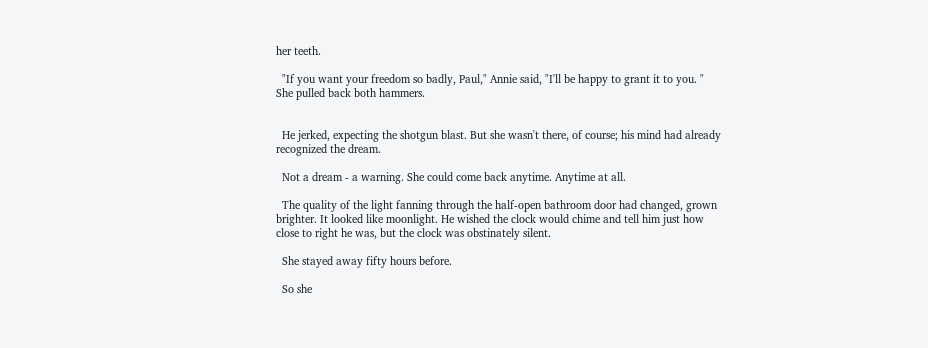her teeth.

  "If you want your freedom so badly, Paul," Annie said, "I'll be happy to grant it to you. " She pulled back both hammers.


  He jerked, expecting the shotgun blast. But she wasn't there, of course; his mind had already recognized the dream.

  Not a dream - a warning. She could come back anytime. Anytime at all.

  The quality of the light fanning through the half-open bathroom door had changed, grown brighter. It looked like moonlight. He wished the clock would chime and tell him just how close to right he was, but the clock was obstinately silent.

  She stayed away fifty hours before.

  So she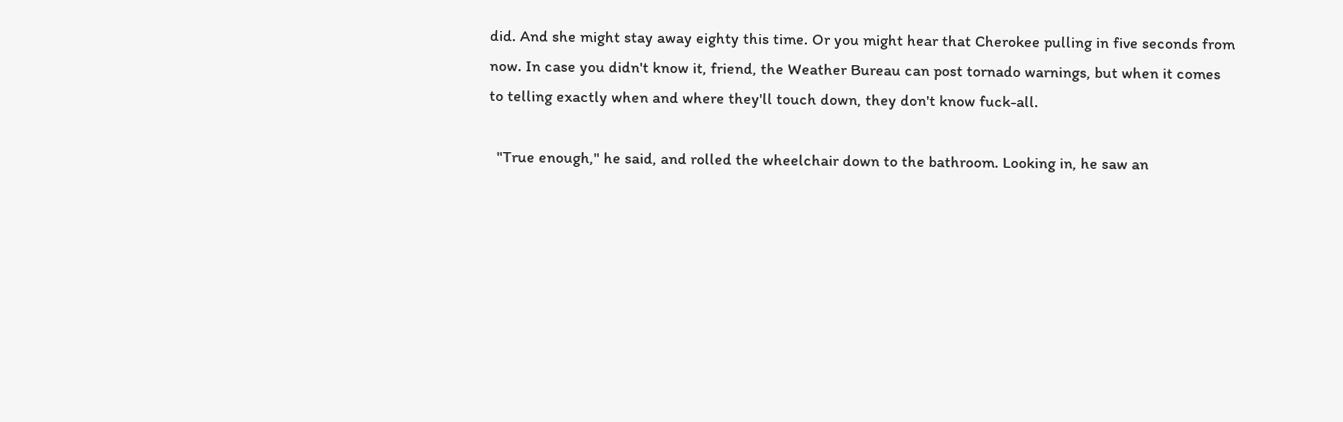did. And she might stay away eighty this time. Or you might hear that Cherokee pulling in five seconds from now. In case you didn't know it, friend, the Weather Bureau can post tornado warnings, but when it comes to telling exactly when and where they'll touch down, they don't know fuck-all.

  "True enough," he said, and rolled the wheelchair down to the bathroom. Looking in, he saw an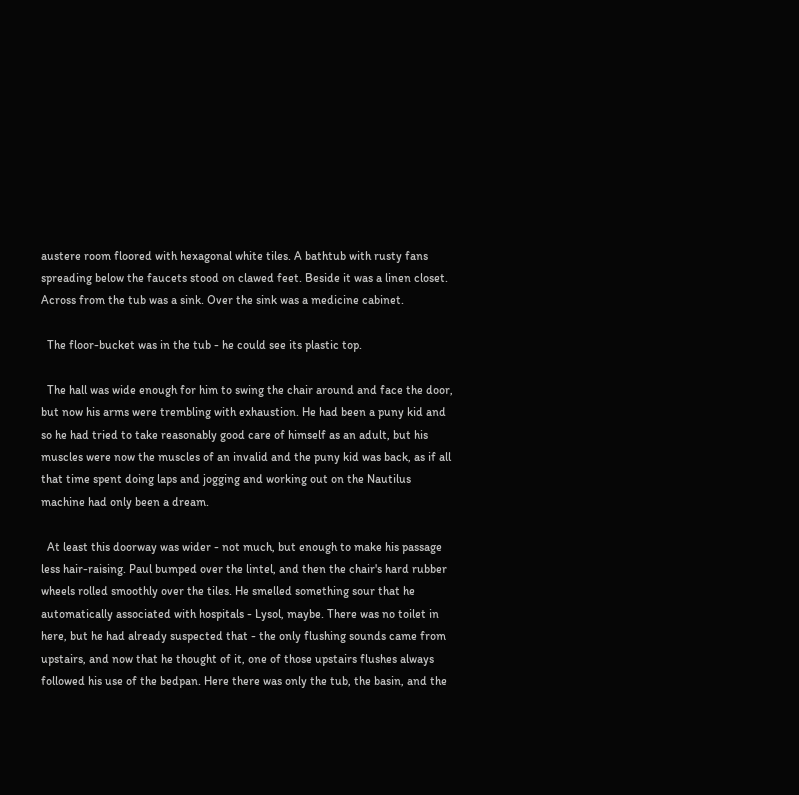austere room floored with hexagonal white tiles. A bathtub with rusty fans spreading below the faucets stood on clawed feet. Beside it was a linen closet. Across from the tub was a sink. Over the sink was a medicine cabinet.

  The floor-bucket was in the tub - he could see its plastic top.

  The hall was wide enough for him to swing the chair around and face the door, but now his arms were trembling with exhaustion. He had been a puny kid and so he had tried to take reasonably good care of himself as an adult, but his muscles were now the muscles of an invalid and the puny kid was back, as if all that time spent doing laps and jogging and working out on the Nautilus machine had only been a dream.

  At least this doorway was wider - not much, but enough to make his passage less hair-raising. Paul bumped over the lintel, and then the chair's hard rubber wheels rolled smoothly over the tiles. He smelled something sour that he automatically associated with hospitals - Lysol, maybe. There was no toilet in here, but he had already suspected that - the only flushing sounds came from upstairs, and now that he thought of it, one of those upstairs flushes always followed his use of the bedpan. Here there was only the tub, the basin, and the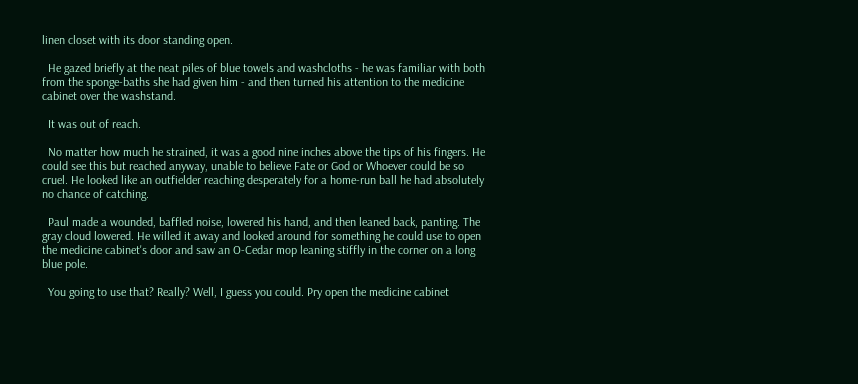linen closet with its door standing open.

  He gazed briefly at the neat piles of blue towels and washcloths - he was familiar with both from the sponge-baths she had given him - and then turned his attention to the medicine cabinet over the washstand.

  It was out of reach.

  No matter how much he strained, it was a good nine inches above the tips of his fingers. He could see this but reached anyway, unable to believe Fate or God or Whoever could be so cruel. He looked like an outfielder reaching desperately for a home-run ball he had absolutely no chance of catching.

  Paul made a wounded, baffled noise, lowered his hand, and then leaned back, panting. The gray cloud lowered. He willed it away and looked around for something he could use to open the medicine cabinet's door and saw an O-Cedar mop leaning stiffly in the corner on a long blue pole.

  You going to use that? Really? Well, I guess you could. Pry open the medicine cabinet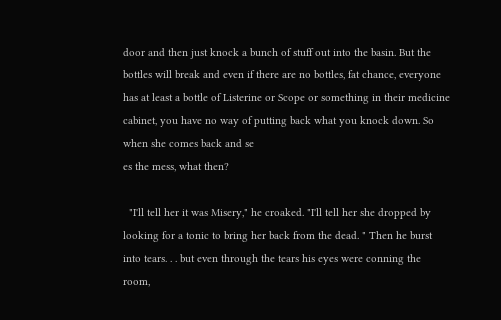door and then just knock a bunch of stuff out into the basin. But the bottles will break and even if there are no bottles, fat chance, everyone has at least a bottle of Listerine or Scope or something in their medicine cabinet, you have no way of putting back what you knock down. So when she comes back and se
es the mess, what then?

  "I'll tell her it was Misery," he croaked. "I'll tell her she dropped by looking for a tonic to bring her back from the dead. " Then he burst into tears. . . but even through the tears his eyes were conning the room,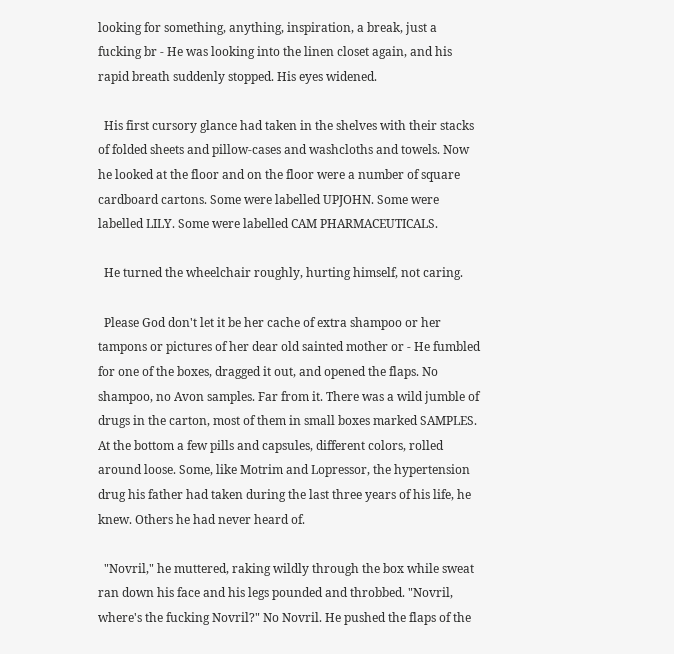looking for something, anything, inspiration, a break, just a fucking br - He was looking into the linen closet again, and his rapid breath suddenly stopped. His eyes widened.

  His first cursory glance had taken in the shelves with their stacks of folded sheets and pillow-cases and washcloths and towels. Now he looked at the floor and on the floor were a number of square cardboard cartons. Some were labelled UPJOHN. Some were labelled LILY. Some were labelled CAM PHARMACEUTICALS.

  He turned the wheelchair roughly, hurting himself, not caring.

  Please God don't let it be her cache of extra shampoo or her tampons or pictures of her dear old sainted mother or - He fumbled for one of the boxes, dragged it out, and opened the flaps. No shampoo, no Avon samples. Far from it. There was a wild jumble of drugs in the carton, most of them in small boxes marked SAMPLES. At the bottom a few pills and capsules, different colors, rolled around loose. Some, like Motrim and Lopressor, the hypertension drug his father had taken during the last three years of his life, he knew. Others he had never heard of.

  "Novril," he muttered, raking wildly through the box while sweat ran down his face and his legs pounded and throbbed. "Novril, where's the fucking Novril?" No Novril. He pushed the flaps of the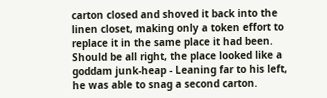carton closed and shoved it back into the linen closet, making only a token effort to replace it in the same place it had been. Should be all right, the place looked like a goddam junk-heap - Leaning far to his left, he was able to snag a second carton.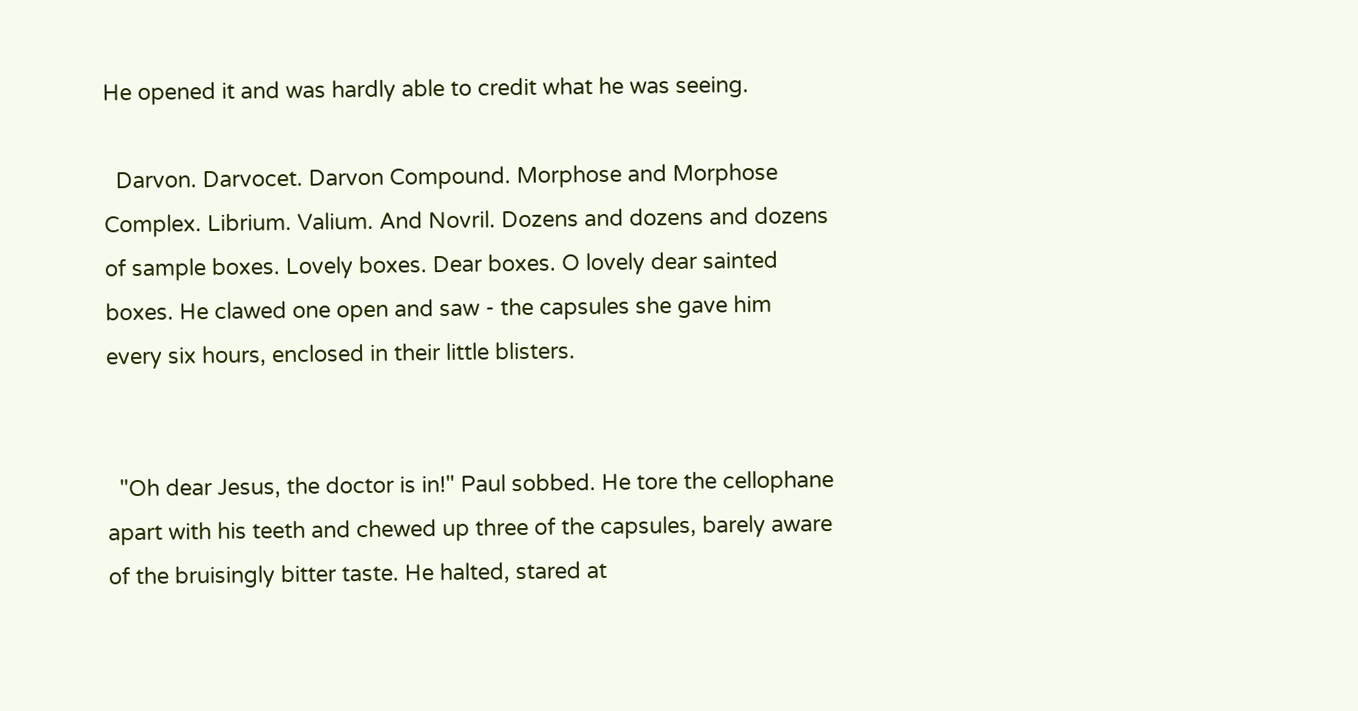He opened it and was hardly able to credit what he was seeing.

  Darvon. Darvocet. Darvon Compound. Morphose and Morphose Complex. Librium. Valium. And Novril. Dozens and dozens and dozens of sample boxes. Lovely boxes. Dear boxes. O lovely dear sainted boxes. He clawed one open and saw - the capsules she gave him every six hours, enclosed in their little blisters.


  "Oh dear Jesus, the doctor is in!" Paul sobbed. He tore the cellophane apart with his teeth and chewed up three of the capsules, barely aware of the bruisingly bitter taste. He halted, stared at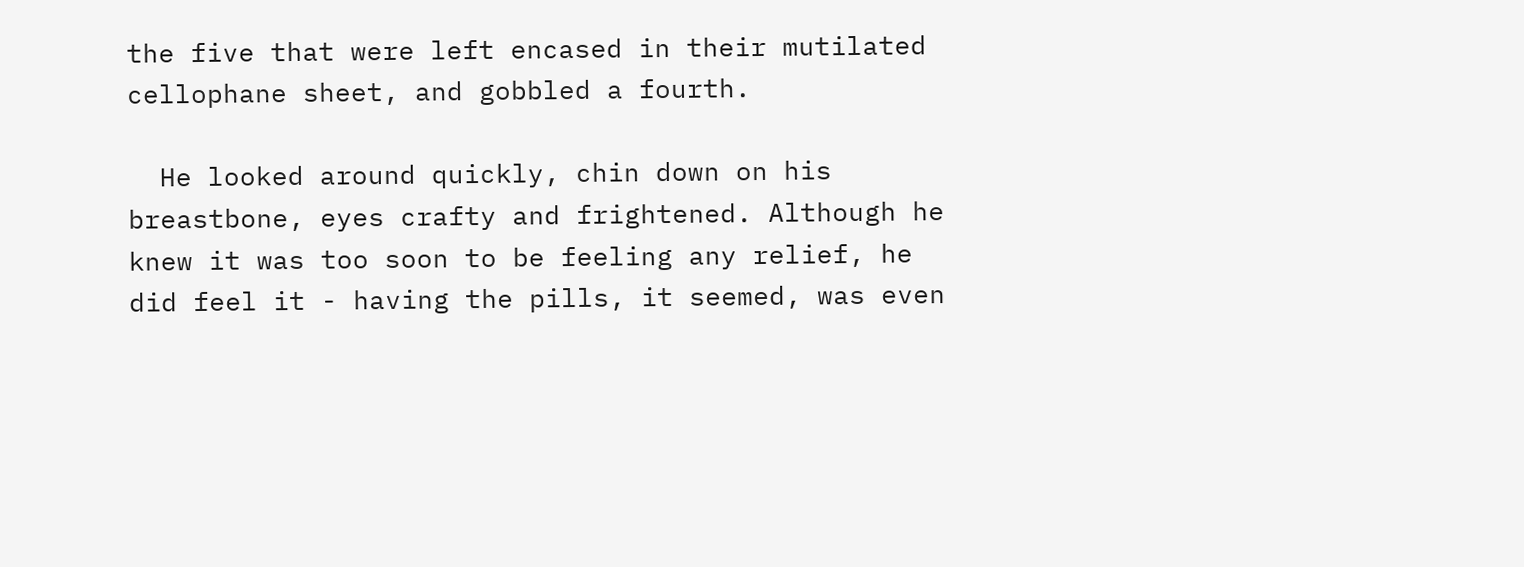the five that were left encased in their mutilated cellophane sheet, and gobbled a fourth.

  He looked around quickly, chin down on his breastbone, eyes crafty and frightened. Although he knew it was too soon to be feeling any relief, he did feel it - having the pills, it seemed, was even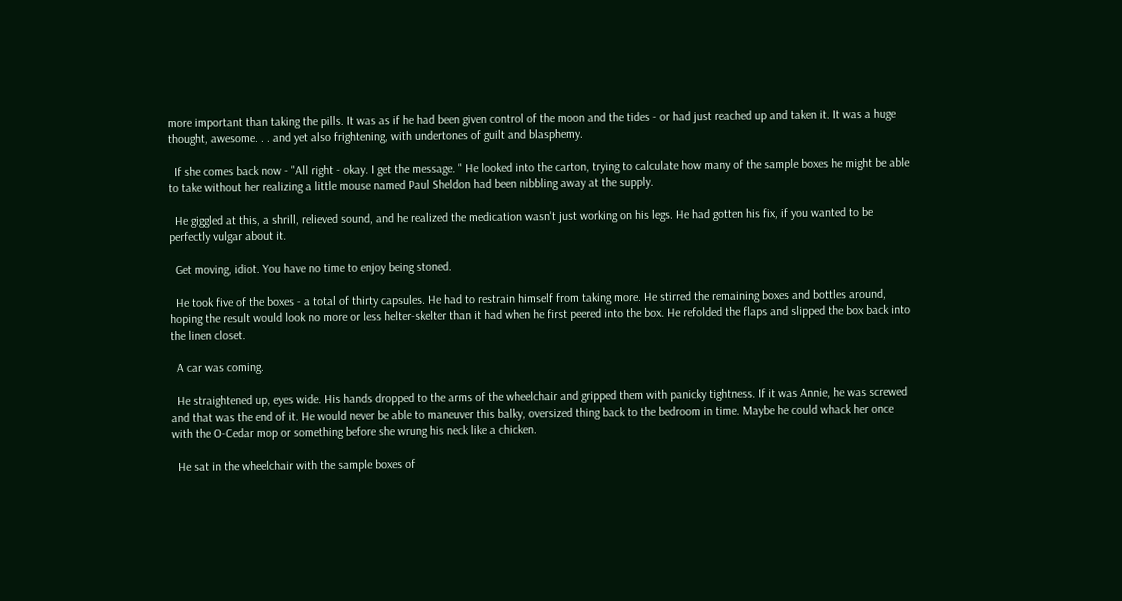more important than taking the pills. It was as if he had been given control of the moon and the tides - or had just reached up and taken it. It was a huge thought, awesome. . . and yet also frightening, with undertones of guilt and blasphemy.

  If she comes back now - "All right - okay. I get the message. " He looked into the carton, trying to calculate how many of the sample boxes he might be able to take without her realizing a little mouse named Paul Sheldon had been nibbling away at the supply.

  He giggled at this, a shrill, relieved sound, and he realized the medication wasn't just working on his legs. He had gotten his fix, if you wanted to be perfectly vulgar about it.

  Get moving, idiot. You have no time to enjoy being stoned.

  He took five of the boxes - a total of thirty capsules. He had to restrain himself from taking more. He stirred the remaining boxes and bottles around, hoping the result would look no more or less helter-skelter than it had when he first peered into the box. He refolded the flaps and slipped the box back into the linen closet.

  A car was coming.

  He straightened up, eyes wide. His hands dropped to the arms of the wheelchair and gripped them with panicky tightness. If it was Annie, he was screwed and that was the end of it. He would never be able to maneuver this balky, oversized thing back to the bedroom in time. Maybe he could whack her once with the O-Cedar mop or something before she wrung his neck like a chicken.

  He sat in the wheelchair with the sample boxes of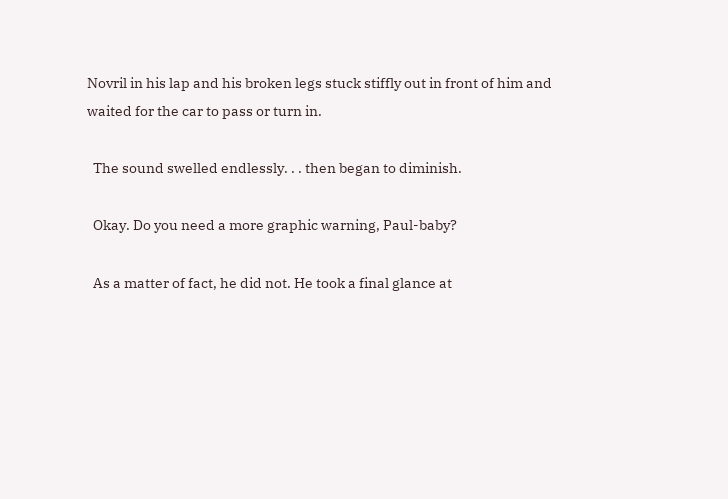Novril in his lap and his broken legs stuck stiffly out in front of him and waited for the car to pass or turn in.

  The sound swelled endlessly. . . then began to diminish.

  Okay. Do you need a more graphic warning, Paul-baby?

  As a matter of fact, he did not. He took a final glance at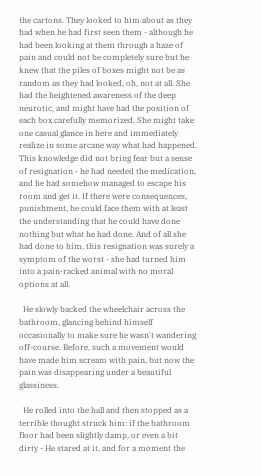the cartons. They looked to him about as they had when he had first seen them - although he had been looking at them through a haze of pain and could not be completely sure but he knew that the piles of boxes might not be as random as they had looked, oh, not at all. She had the heightened awareness of the deep neurotic, and might have had the position of each box carefully memorized. She might take one casual glance in here and immediately realize in some arcane way what had happened. This knowledge did not bring fear but a sense of resignation - he had needed the medication, and he had somehow managed to escape his room and get it. If there were consequences, punishment, he could face them with at least the understanding that he could have done nothing but what he had done. And of all she had done to him, this resignation was surely a symptom of the worst - she had turned him into a pain-racked animal with no moral options at all.

  He slowly backed the wheelchair across the bathroom, glancing behind himself occasionally to make sure he wasn't wandering off-course. Before, such a movement would have made him scream with pain, but now the pain was disappearing under a beautiful glassiness.

  He rolled into the hall and then stopped as a terrible thought struck him: if the bathroom floor had been slightly damp, or even a bit dirty - He stared at it, and for a moment the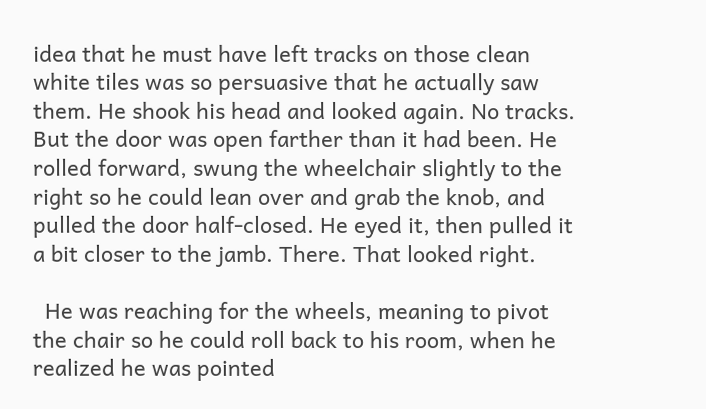idea that he must have left tracks on those clean white tiles was so persuasive that he actually saw them. He shook his head and looked again. No tracks. But the door was open farther than it had been. He rolled forward, swung the wheelchair slightly to the right so he could lean over and grab the knob, and pulled the door half-closed. He eyed it, then pulled it a bit closer to the jamb. There. That looked right.

  He was reaching for the wheels, meaning to pivot the chair so he could roll back to his room, when he realized he was pointed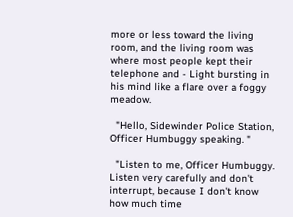more or less toward the living room, and the living room was where most people kept their telephone and - Light bursting in his mind like a flare over a foggy meadow.

  "Hello, Sidewinder Police Station, Officer Humbuggy speaking. "

  "Listen to me, Officer Humbuggy. Listen very carefully and don't interrupt, because I don't know how much time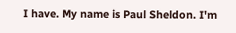I have. My name is Paul Sheldon. I'm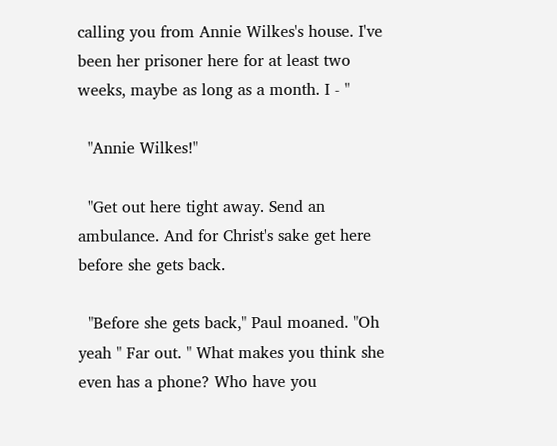calling you from Annie Wilkes's house. I've been her prisoner here for at least two weeks, maybe as long as a month. I - "

  "Annie Wilkes!"

  "Get out here tight away. Send an ambulance. And for Christ's sake get here before she gets back.

  "Before she gets back," Paul moaned. "Oh yeah " Far out. " What makes you think she even has a phone? Who have you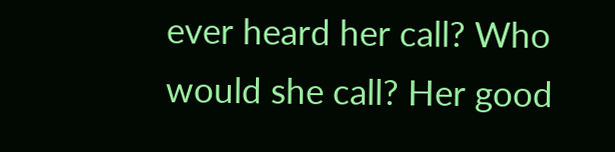ever heard her call? Who would she call? Her good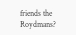friends the Roydmans?